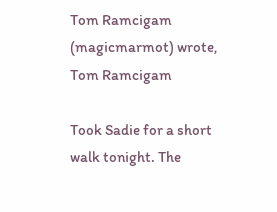Tom Ramcigam (magicmarmot) wrote,
Tom Ramcigam

Took Sadie for a short walk tonight. The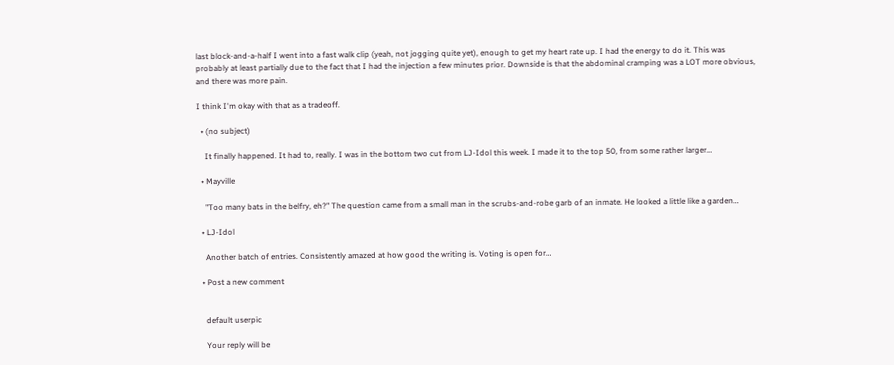last block-and-a-half I went into a fast walk clip (yeah, not jogging quite yet), enough to get my heart rate up. I had the energy to do it. This was probably at least partially due to the fact that I had the injection a few minutes prior. Downside is that the abdominal cramping was a LOT more obvious, and there was more pain.

I think I'm okay with that as a tradeoff.

  • (no subject)

    It finally happened. It had to, really. I was in the bottom two cut from LJ-Idol this week. I made it to the top 50, from some rather larger…

  • Mayville

    "Too many bats in the belfry, eh?" The question came from a small man in the scrubs-and-robe garb of an inmate. He looked a little like a garden…

  • LJ-Idol

    Another batch of entries. Consistently amazed at how good the writing is. Voting is open for…

  • Post a new comment


    default userpic

    Your reply will be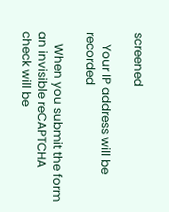screened

    Your IP address will be recorded

    When you submit the form an invisible reCAPTCHA check will be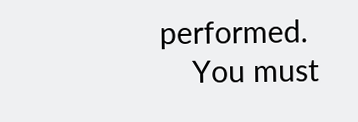performed.
    You must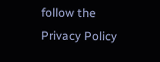follow the Privacy Policy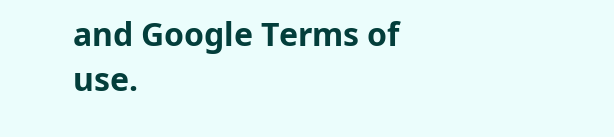and Google Terms of use.